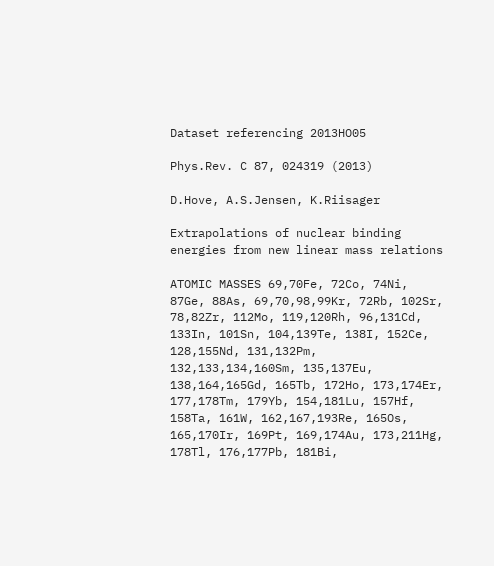Dataset referencing 2013HO05

Phys.Rev. C 87, 024319 (2013)

D.Hove, A.S.Jensen, K.Riisager

Extrapolations of nuclear binding energies from new linear mass relations

ATOMIC MASSES 69,70Fe, 72Co, 74Ni, 87Ge, 88As, 69,70,98,99Kr, 72Rb, 102Sr, 78,82Zr, 112Mo, 119,120Rh, 96,131Cd, 133In, 101Sn, 104,139Te, 138I, 152Ce, 128,155Nd, 131,132Pm, 132,133,134,160Sm, 135,137Eu, 138,164,165Gd, 165Tb, 172Ho, 173,174Er, 177,178Tm, 179Yb, 154,181Lu, 157Hf, 158Ta, 161W, 162,167,193Re, 165Os, 165,170Ir, 169Pt, 169,174Au, 173,211Hg, 178Tl, 176,177Pb, 181Bi,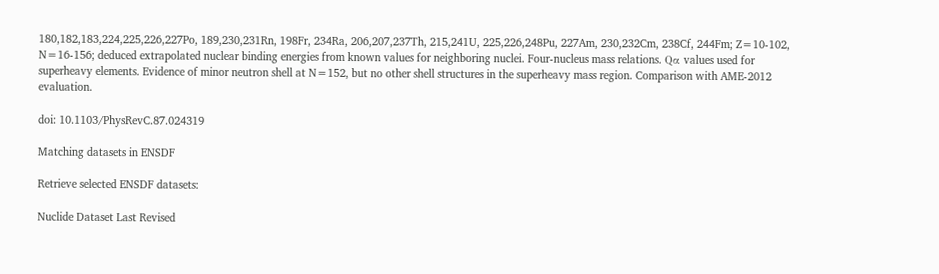180,182,183,224,225,226,227Po, 189,230,231Rn, 198Fr, 234Ra, 206,207,237Th, 215,241U, 225,226,248Pu, 227Am, 230,232Cm, 238Cf, 244Fm; Z=10-102, N=16-156; deduced extrapolated nuclear binding energies from known values for neighboring nuclei. Four-nucleus mass relations. Qα values used for superheavy elements. Evidence of minor neutron shell at N=152, but no other shell structures in the superheavy mass region. Comparison with AME-2012 evaluation.

doi: 10.1103/PhysRevC.87.024319

Matching datasets in ENSDF

Retrieve selected ENSDF datasets:

Nuclide Dataset Last Revised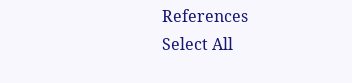References
Select All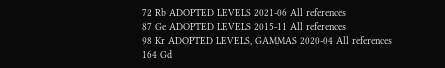72 Rb ADOPTED LEVELS 2021-06 All references
87 Ge ADOPTED LEVELS 2015-11 All references
98 Kr ADOPTED LEVELS, GAMMAS 2020-04 All references
164 Gd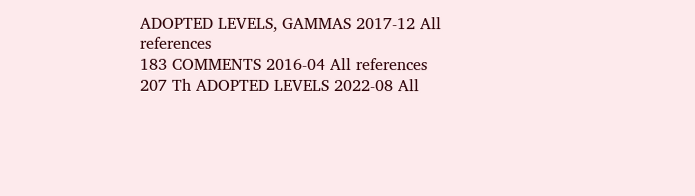ADOPTED LEVELS, GAMMAS 2017-12 All references
183 COMMENTS 2016-04 All references
207 Th ADOPTED LEVELS 2022-08 All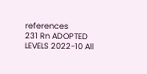references
231 Rn ADOPTED LEVELS 2022-10 All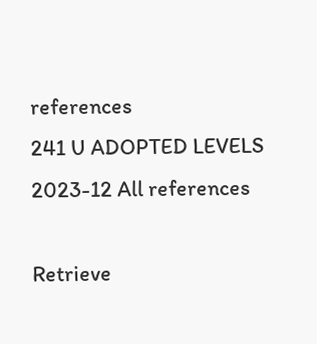references
241 U ADOPTED LEVELS 2023-12 All references

Retrieve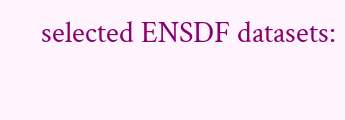selected ENSDF datasets: